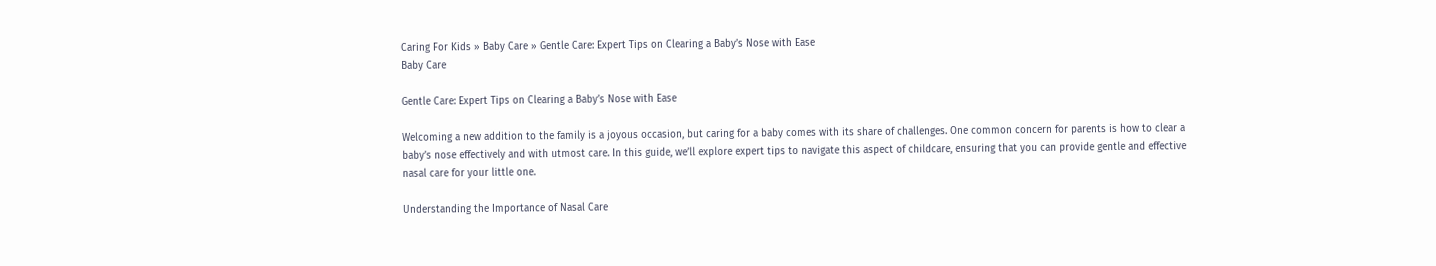Caring For Kids » Baby Care » Gentle Care: Expert Tips on Clearing a Baby’s Nose with Ease
Baby Care

Gentle Care: Expert Tips on Clearing a Baby’s Nose with Ease

Welcoming a new addition to the family is a joyous occasion, but caring for a baby comes with its share of challenges. One common concern for parents is how to clear a baby’s nose effectively and with utmost care. In this guide, we’ll explore expert tips to navigate this aspect of childcare, ensuring that you can provide gentle and effective nasal care for your little one.

Understanding the Importance of Nasal Care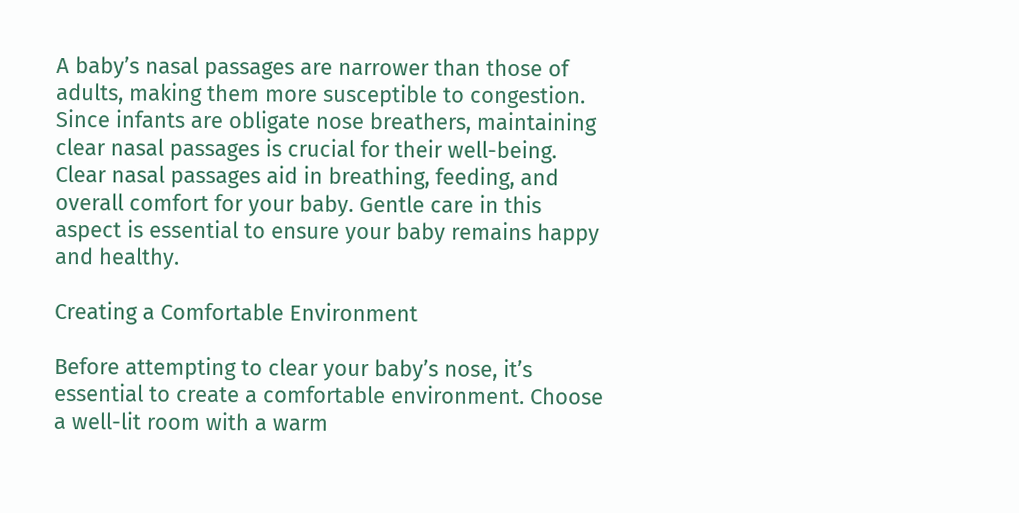A baby’s nasal passages are narrower than those of adults, making them more susceptible to congestion. Since infants are obligate nose breathers, maintaining clear nasal passages is crucial for their well-being. Clear nasal passages aid in breathing, feeding, and overall comfort for your baby. Gentle care in this aspect is essential to ensure your baby remains happy and healthy.

Creating a Comfortable Environment

Before attempting to clear your baby’s nose, it’s essential to create a comfortable environment. Choose a well-lit room with a warm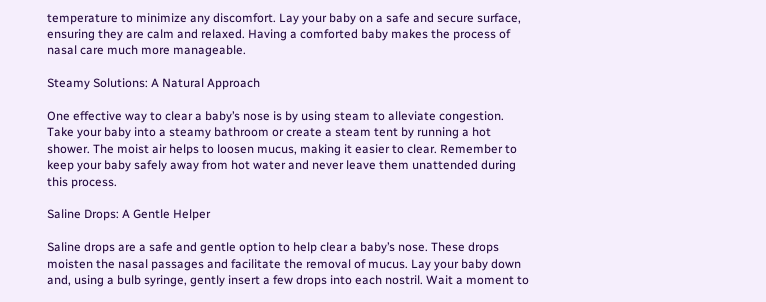temperature to minimize any discomfort. Lay your baby on a safe and secure surface, ensuring they are calm and relaxed. Having a comforted baby makes the process of nasal care much more manageable.

Steamy Solutions: A Natural Approach

One effective way to clear a baby’s nose is by using steam to alleviate congestion. Take your baby into a steamy bathroom or create a steam tent by running a hot shower. The moist air helps to loosen mucus, making it easier to clear. Remember to keep your baby safely away from hot water and never leave them unattended during this process.

Saline Drops: A Gentle Helper

Saline drops are a safe and gentle option to help clear a baby’s nose. These drops moisten the nasal passages and facilitate the removal of mucus. Lay your baby down and, using a bulb syringe, gently insert a few drops into each nostril. Wait a moment to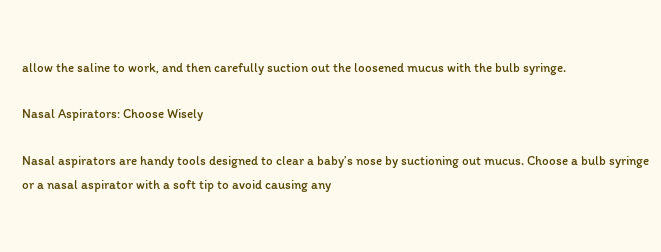allow the saline to work, and then carefully suction out the loosened mucus with the bulb syringe.

Nasal Aspirators: Choose Wisely

Nasal aspirators are handy tools designed to clear a baby’s nose by suctioning out mucus. Choose a bulb syringe or a nasal aspirator with a soft tip to avoid causing any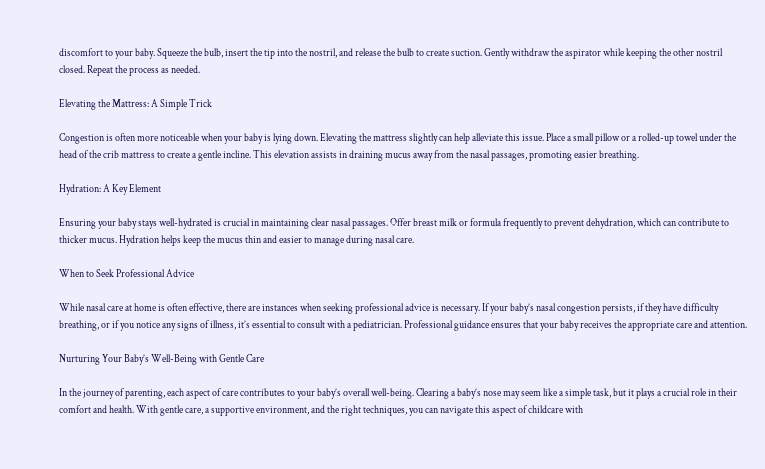discomfort to your baby. Squeeze the bulb, insert the tip into the nostril, and release the bulb to create suction. Gently withdraw the aspirator while keeping the other nostril closed. Repeat the process as needed.

Elevating the Mattress: A Simple Trick

Congestion is often more noticeable when your baby is lying down. Elevating the mattress slightly can help alleviate this issue. Place a small pillow or a rolled-up towel under the head of the crib mattress to create a gentle incline. This elevation assists in draining mucus away from the nasal passages, promoting easier breathing.

Hydration: A Key Element

Ensuring your baby stays well-hydrated is crucial in maintaining clear nasal passages. Offer breast milk or formula frequently to prevent dehydration, which can contribute to thicker mucus. Hydration helps keep the mucus thin and easier to manage during nasal care.

When to Seek Professional Advice

While nasal care at home is often effective, there are instances when seeking professional advice is necessary. If your baby’s nasal congestion persists, if they have difficulty breathing, or if you notice any signs of illness, it’s essential to consult with a pediatrician. Professional guidance ensures that your baby receives the appropriate care and attention.

Nurturing Your Baby’s Well-Being with Gentle Care

In the journey of parenting, each aspect of care contributes to your baby’s overall well-being. Clearing a baby’s nose may seem like a simple task, but it plays a crucial role in their comfort and health. With gentle care, a supportive environment, and the right techniques, you can navigate this aspect of childcare with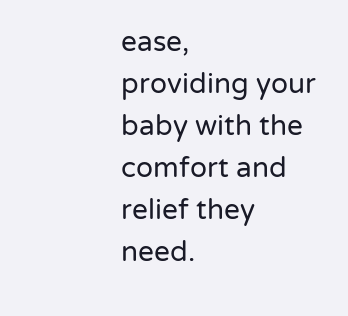ease, providing your baby with the comfort and relief they need.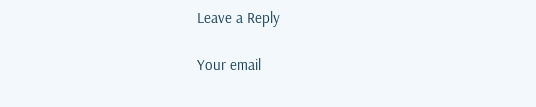Leave a Reply

Your email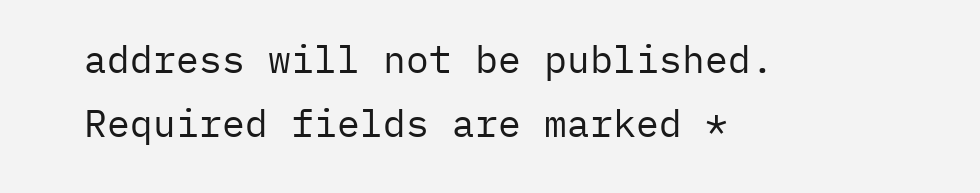address will not be published. Required fields are marked *